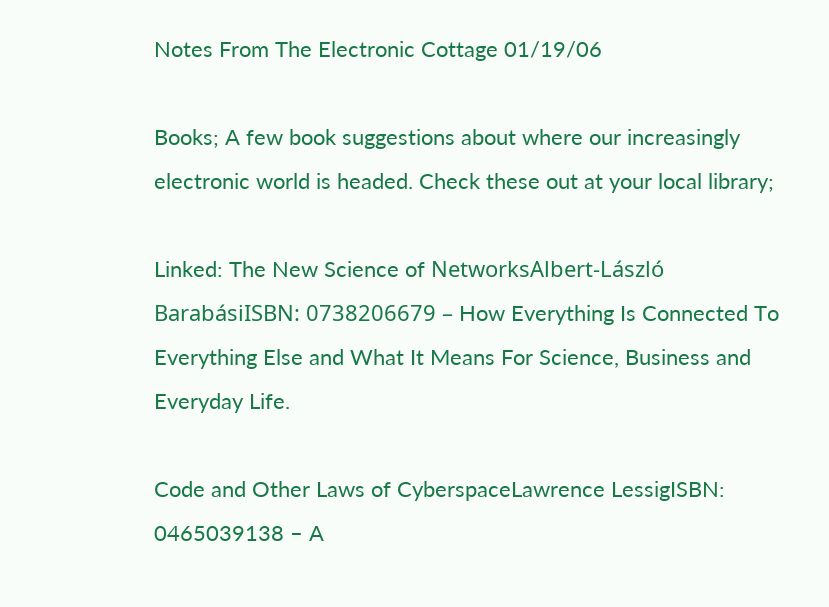Notes From The Electronic Cottage 01/19/06

Books; A few book suggestions about where our increasingly electronic world is headed. Check these out at your local library;

Linked: The New Science of NetworksAlbert-László BarabásiISBN: 0738206679 – How Everything Is Connected To Everything Else and What It Means For Science, Business and Everyday Life.

Code and Other Laws of CyberspaceLawrence LessigISBN: 0465039138 – A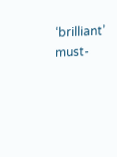‘brilliant’ must-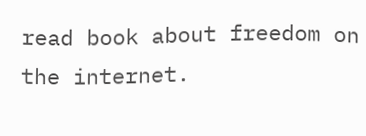read book about freedom on the internet.